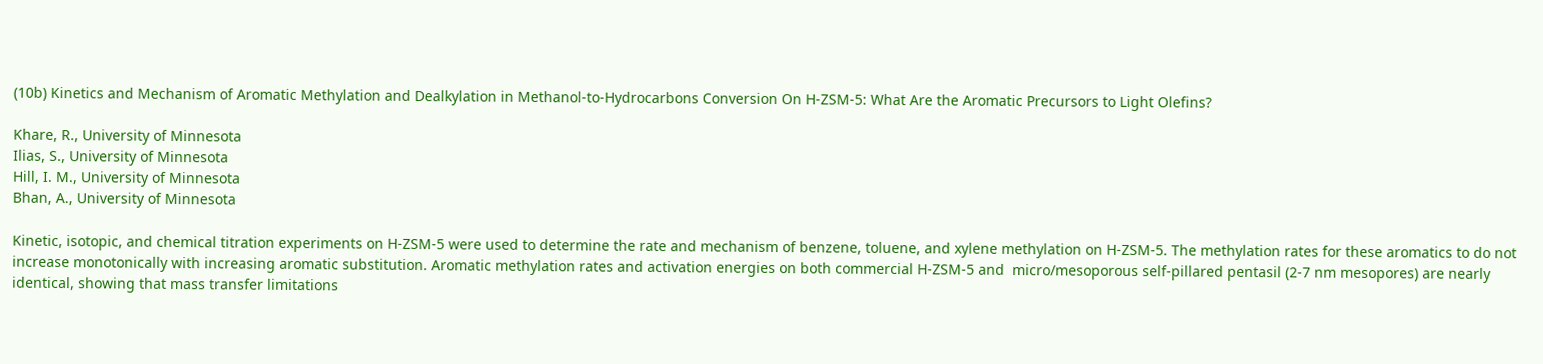(10b) Kinetics and Mechanism of Aromatic Methylation and Dealkylation in Methanol-to-Hydrocarbons Conversion On H-ZSM-5: What Are the Aromatic Precursors to Light Olefins?

Khare, R., University of Minnesota
Ilias, S., University of Minnesota
Hill, I. M., University of Minnesota
Bhan, A., University of Minnesota

Kinetic, isotopic, and chemical titration experiments on H-ZSM-5 were used to determine the rate and mechanism of benzene, toluene, and xylene methylation on H-ZSM-5. The methylation rates for these aromatics to do not increase monotonically with increasing aromatic substitution. Aromatic methylation rates and activation energies on both commercial H-ZSM-5 and  micro/mesoporous self-pillared pentasil (2-7 nm mesopores) are nearly identical, showing that mass transfer limitations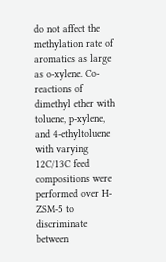do not affect the methylation rate of aromatics as large as o-xylene. Co-reactions of dimethyl ether with toluene, p-xylene, and 4-ethyltoluene with varying 12C/13C feed compositions were performed over H-ZSM-5 to discriminate between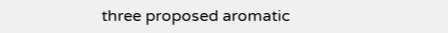three proposed aromatic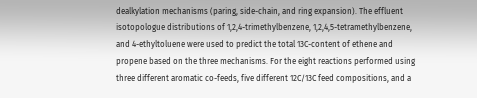dealkylation mechanisms (paring, side-chain, and ring expansion). The effluent isotopologue distributions of 1,2,4-trimethylbenzene, 1,2,4,5-tetramethylbenzene, and 4-ethyltoluene were used to predict the total 13C-content of ethene and propene based on the three mechanisms. For the eight reactions performed using three different aromatic co-feeds, five different 12C/13C feed compositions, and a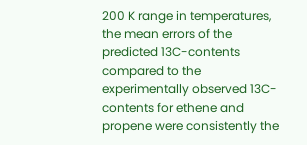200 K range in temperatures, the mean errors of the predicted 13C-contents compared to the experimentally observed 13C-contents for ethene and propene were consistently the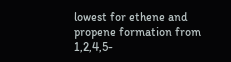lowest for ethene and propene formation from 1,2,4,5-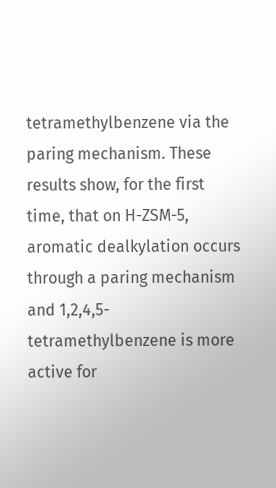tetramethylbenzene via the paring mechanism. These results show, for the first time, that on H-ZSM-5, aromatic dealkylation occurs through a paring mechanism and 1,2,4,5-tetramethylbenzene is more active for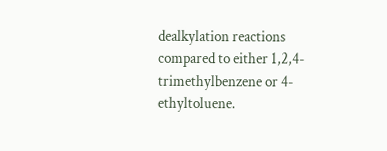dealkylation reactions compared to either 1,2,4-trimethylbenzene or 4-ethyltoluene.